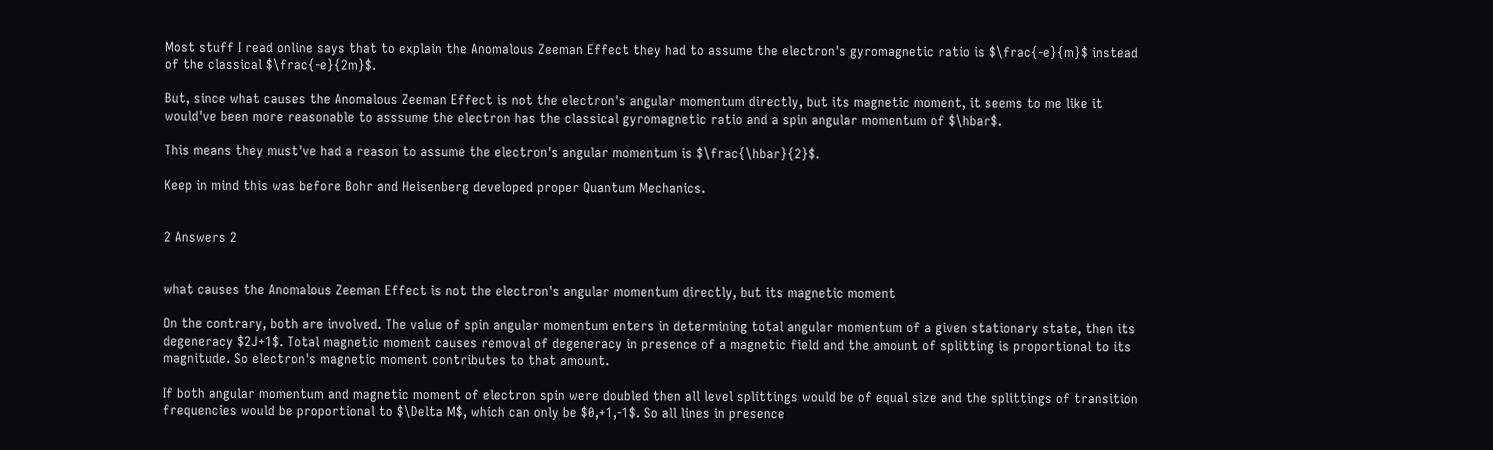Most stuff I read online says that to explain the Anomalous Zeeman Effect they had to assume the electron's gyromagnetic ratio is $\frac{-e}{m}$ instead of the classical $\frac{-e}{2m}$.

But, since what causes the Anomalous Zeeman Effect is not the electron's angular momentum directly, but its magnetic moment, it seems to me like it would've been more reasonable to asssume the electron has the classical gyromagnetic ratio and a spin angular momentum of $\hbar$.

This means they must've had a reason to assume the electron's angular momentum is $\frac{\hbar}{2}$.

Keep in mind this was before Bohr and Heisenberg developed proper Quantum Mechanics.


2 Answers 2


what causes the Anomalous Zeeman Effect is not the electron's angular momentum directly, but its magnetic moment

On the contrary, both are involved. The value of spin angular momentum enters in determining total angular momentum of a given stationary state, then its degeneracy $2J+1$. Total magnetic moment causes removal of degeneracy in presence of a magnetic field and the amount of splitting is proportional to its magnitude. So electron's magnetic moment contributes to that amount.

If both angular momentum and magnetic moment of electron spin were doubled then all level splittings would be of equal size and the splittings of transition frequencies would be proportional to $\Delta M$, which can only be $0,+1,-1$. So all lines in presence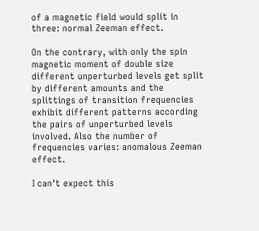of a magnetic field would split in three: normal Zeeman effect.

On the contrary, with only the spin magnetic moment of double size different unperturbed levels get split by different amounts and the splittings of transition frequencies exhibit different patterns according the pairs of unperturbed levels involved. Also the number of frequencies varies: anomalous Zeeman effect.

I can't expect this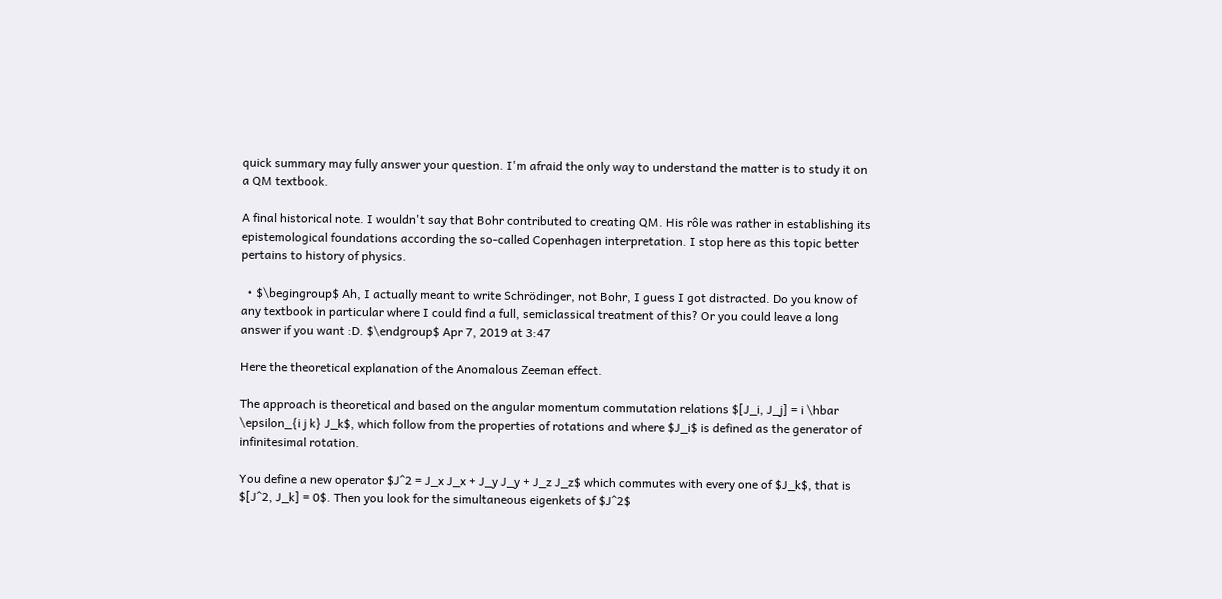quick summary may fully answer your question. I'm afraid the only way to understand the matter is to study it on a QM textbook.

A final historical note. I wouldn't say that Bohr contributed to creating QM. His rôle was rather in establishing its epistemological foundations according the so-called Copenhagen interpretation. I stop here as this topic better pertains to history of physics.

  • $\begingroup$ Ah, I actually meant to write Schrödinger, not Bohr, I guess I got distracted. Do you know of any textbook in particular where I could find a full, semiclassical treatment of this? Or you could leave a long answer if you want :D. $\endgroup$ Apr 7, 2019 at 3:47

Here the theoretical explanation of the Anomalous Zeeman effect.

The approach is theoretical and based on the angular momentum commutation relations $[J_i, J_j] = i \hbar \epsilon_{i j k} J_k$, which follow from the properties of rotations and where $J_i$ is defined as the generator of infinitesimal rotation.

You define a new operator $J^2 = J_x J_x + J_y J_y + J_z J_z$ which commutes with every one of $J_k$, that is $[J^2, J_k] = 0$. Then you look for the simultaneous eigenkets of $J^2$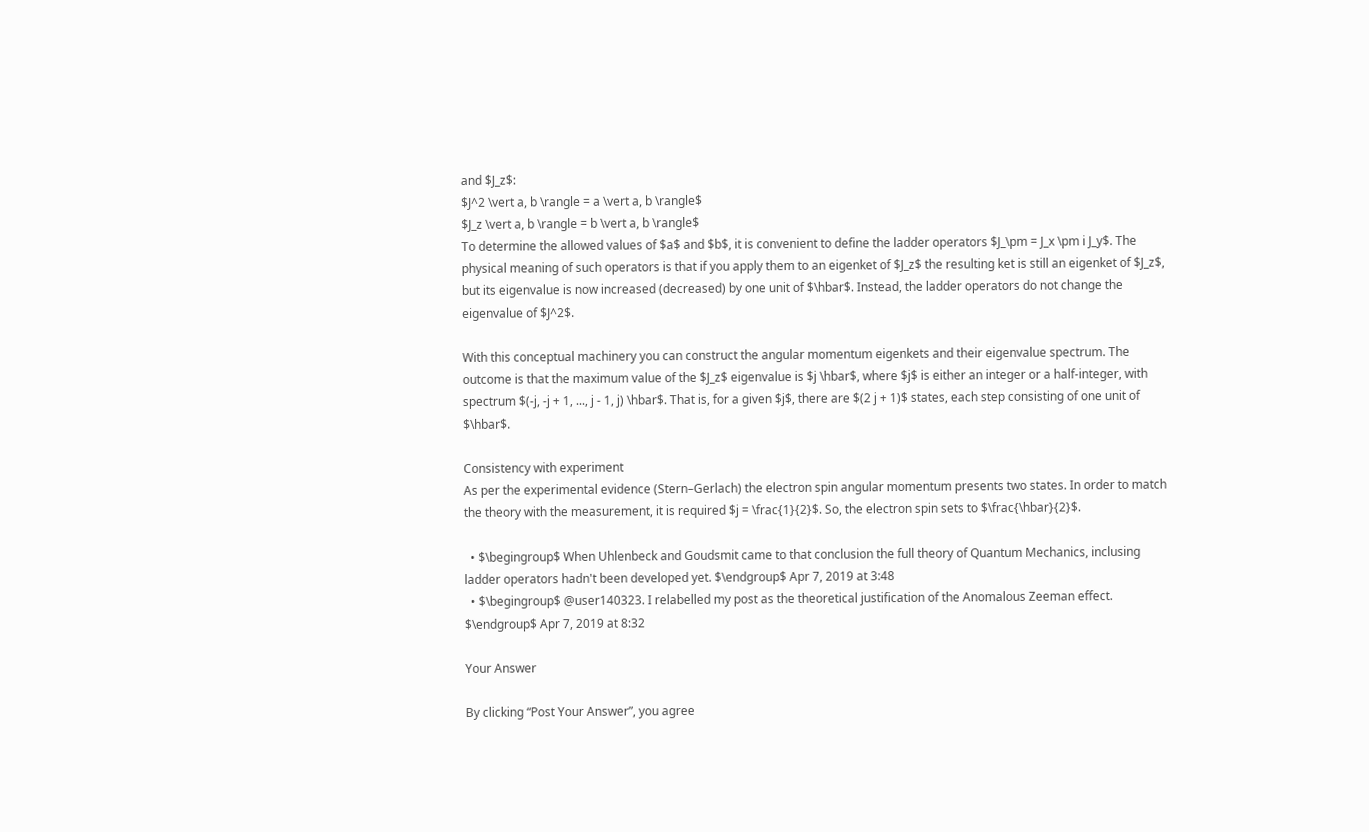and $J_z$:
$J^2 \vert a, b \rangle = a \vert a, b \rangle$
$J_z \vert a, b \rangle = b \vert a, b \rangle$
To determine the allowed values of $a$ and $b$, it is convenient to define the ladder operators $J_\pm = J_x \pm i J_y$. The physical meaning of such operators is that if you apply them to an eigenket of $J_z$ the resulting ket is still an eigenket of $J_z$, but its eigenvalue is now increased (decreased) by one unit of $\hbar$. Instead, the ladder operators do not change the eigenvalue of $J^2$.

With this conceptual machinery you can construct the angular momentum eigenkets and their eigenvalue spectrum. The outcome is that the maximum value of the $J_z$ eigenvalue is $j \hbar$, where $j$ is either an integer or a half-integer, with spectrum $(-j, -j + 1, ..., j - 1, j) \hbar$. That is, for a given $j$, there are $(2 j + 1)$ states, each step consisting of one unit of $\hbar$.

Consistency with experiment
As per the experimental evidence (Stern–Gerlach) the electron spin angular momentum presents two states. In order to match the theory with the measurement, it is required $j = \frac{1}{2}$. So, the electron spin sets to $\frac{\hbar}{2}$.

  • $\begingroup$ When Uhlenbeck and Goudsmit came to that conclusion the full theory of Quantum Mechanics, inclusing ladder operators hadn't been developed yet. $\endgroup$ Apr 7, 2019 at 3:48
  • $\begingroup$ @user140323. I relabelled my post as the theoretical justification of the Anomalous Zeeman effect. $\endgroup$ Apr 7, 2019 at 8:32

Your Answer

By clicking “Post Your Answer”, you agree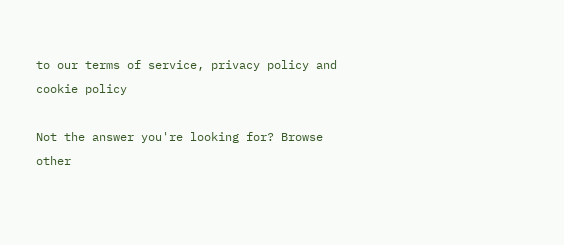to our terms of service, privacy policy and cookie policy

Not the answer you're looking for? Browse other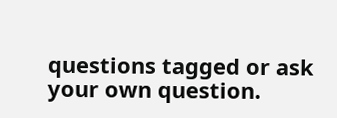questions tagged or ask your own question.